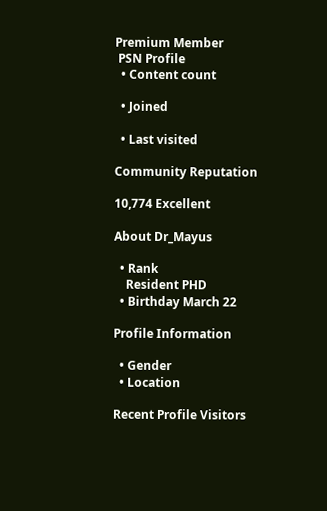Premium Member
 PSN Profile
  • Content count

  • Joined

  • Last visited

Community Reputation

10,774 Excellent

About Dr_Mayus

  • Rank
    Resident PHD
  • Birthday March 22

Profile Information

  • Gender
  • Location

Recent Profile Visitors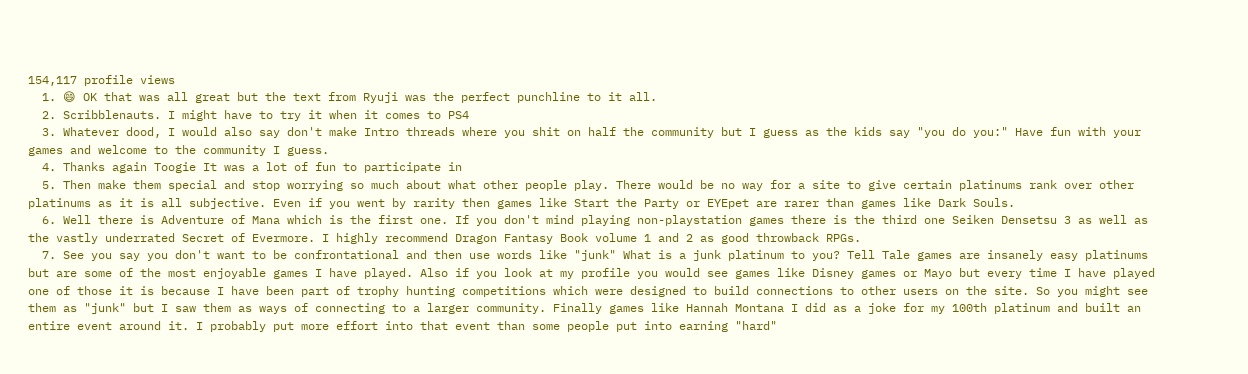154,117 profile views
  1. 😄 OK that was all great but the text from Ryuji was the perfect punchline to it all.
  2. Scribblenauts. I might have to try it when it comes to PS4
  3. Whatever dood, I would also say don't make Intro threads where you shit on half the community but I guess as the kids say "you do you:" Have fun with your games and welcome to the community I guess.
  4. Thanks again Toogie It was a lot of fun to participate in
  5. Then make them special and stop worrying so much about what other people play. There would be no way for a site to give certain platinums rank over other platinums as it is all subjective. Even if you went by rarity then games like Start the Party or EYEpet are rarer than games like Dark Souls.
  6. Well there is Adventure of Mana which is the first one. If you don't mind playing non-playstation games there is the third one Seiken Densetsu 3 as well as the vastly underrated Secret of Evermore. I highly recommend Dragon Fantasy Book volume 1 and 2 as good throwback RPGs.
  7. See you say you don't want to be confrontational and then use words like "junk" What is a junk platinum to you? Tell Tale games are insanely easy platinums but are some of the most enjoyable games I have played. Also if you look at my profile you would see games like Disney games or Mayo but every time I have played one of those it is because I have been part of trophy hunting competitions which were designed to build connections to other users on the site. So you might see them as "junk" but I saw them as ways of connecting to a larger community. Finally games like Hannah Montana I did as a joke for my 100th platinum and built an entire event around it. I probably put more effort into that event than some people put into earning "hard"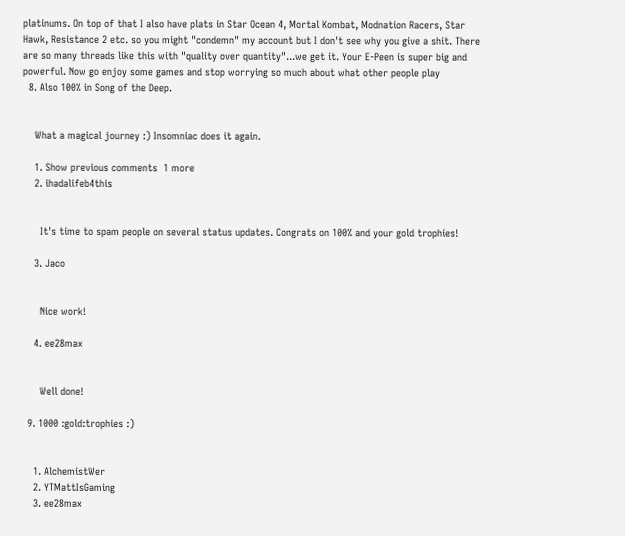platinums. On top of that I also have plats in Star Ocean 4, Mortal Kombat, Modnation Racers, Star Hawk, Resistance 2 etc. so you might "condemn" my account but I don't see why you give a shit. There are so many threads like this with "quality over quantity"...we get it. Your E-Peen is super big and powerful. Now go enjoy some games and stop worrying so much about what other people play
  8. Also 100% in Song of the Deep.


    What a magical journey :) Insomniac does it again.

    1. Show previous comments  1 more
    2. ihadalifeb4this


      It's time to spam people on several status updates. Congrats on 100% and your gold trophies!

    3. Jaco


      Nice work!

    4. ee28max


      Well done!

  9. 1000 :gold:trophies :)


    1. AlchemistWer
    2. YTMattIsGaming
    3. ee28max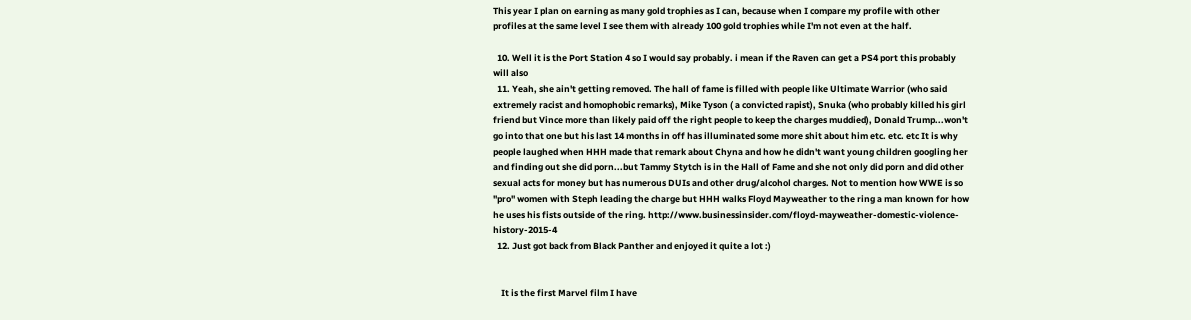This year I plan on earning as many gold trophies as I can, because when I compare my profile with other profiles at the same level I see them with already 100 gold trophies while I'm not even at the half.

  10. Well it is the Port Station 4 so I would say probably. i mean if the Raven can get a PS4 port this probably will also
  11. Yeah, she ain't getting removed. The hall of fame is filled with people like Ultimate Warrior (who said extremely racist and homophobic remarks), Mike Tyson ( a convicted rapist), Snuka (who probably killed his girl friend but Vince more than likely paid off the right people to keep the charges muddied), Donald Trump...won't go into that one but his last 14 months in off has illuminated some more shit about him etc. etc. etc It is why people laughed when HHH made that remark about Chyna and how he didn't want young children googling her and finding out she did porn...but Tammy Stytch is in the Hall of Fame and she not only did porn and did other sexual acts for money but has numerous DUIs and other drug/alcohol charges. Not to mention how WWE is so "pro" women with Steph leading the charge but HHH walks Floyd Mayweather to the ring a man known for how he uses his fists outside of the ring. http://www.businessinsider.com/floyd-mayweather-domestic-violence-history-2015-4
  12. Just got back from Black Panther and enjoyed it quite a lot :)


    It is the first Marvel film I have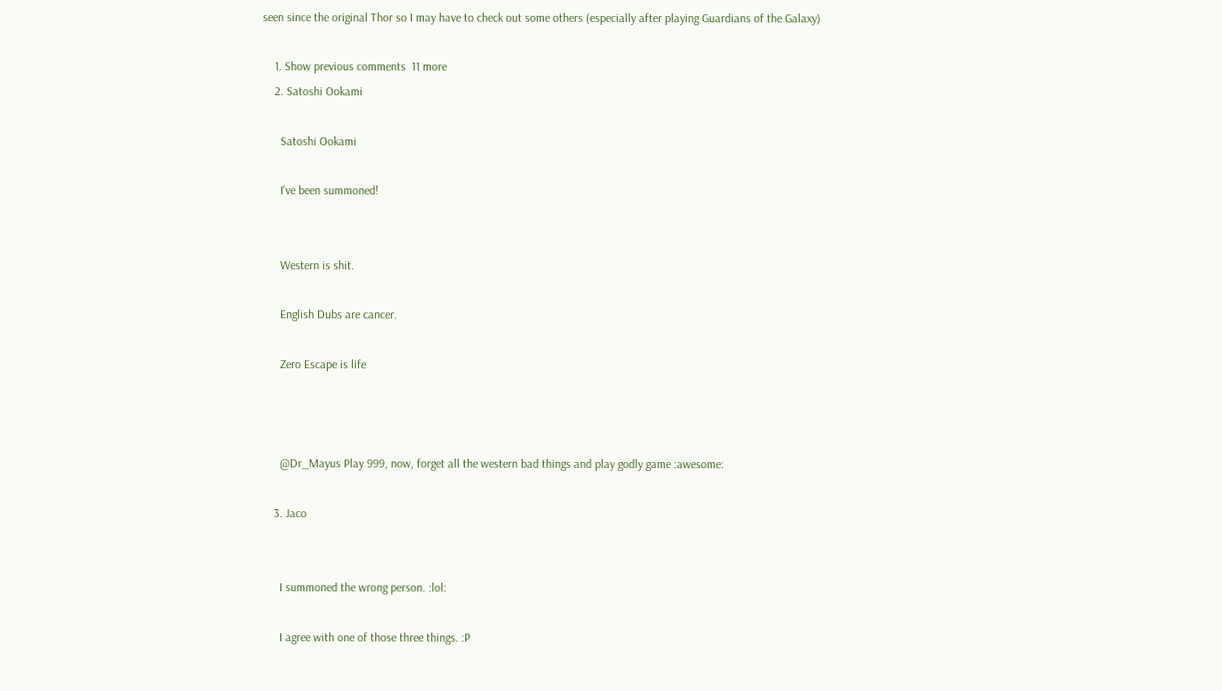seen since the original Thor so I may have to check out some others (especially after playing Guardians of the Galaxy)

    1. Show previous comments  11 more
    2. Satoshi Ookami

      Satoshi Ookami

      I've been summoned!


      Western is shit.

      English Dubs are cancer.

      Zero Escape is life



      @Dr_Mayus Play 999, now, forget all the western bad things and play godly game :awesome:

    3. Jaco


      I summoned the wrong person. :lol:

      I agree with one of those three things. :P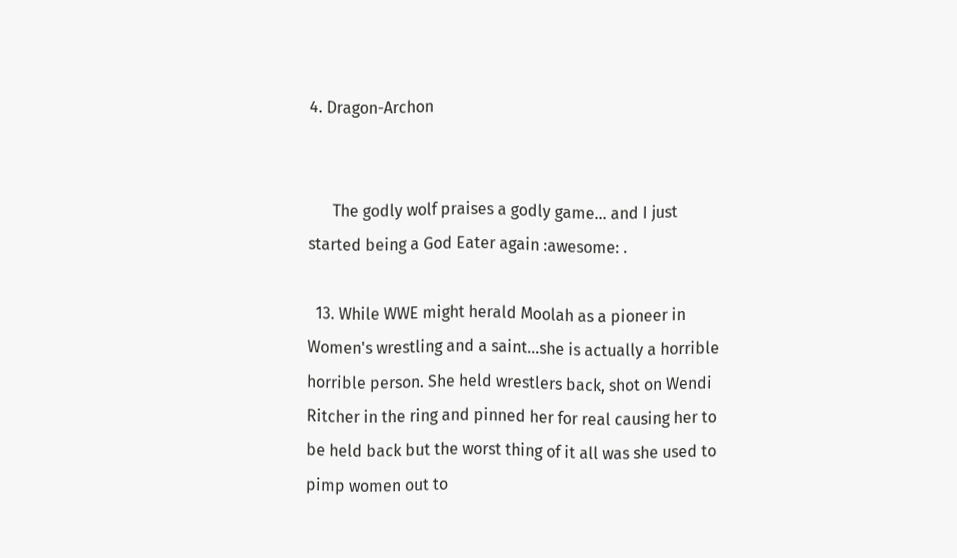4. Dragon-Archon


      The godly wolf praises a godly game... and I just started being a God Eater again :awesome: .

  13. While WWE might herald Moolah as a pioneer in Women's wrestling and a saint...she is actually a horrible horrible person. She held wrestlers back, shot on Wendi Ritcher in the ring and pinned her for real causing her to be held back but the worst thing of it all was she used to pimp women out to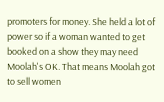promoters for money. She held a lot of power so if a woman wanted to get booked on a show they may need Moolah's OK. That means Moolah got to sell women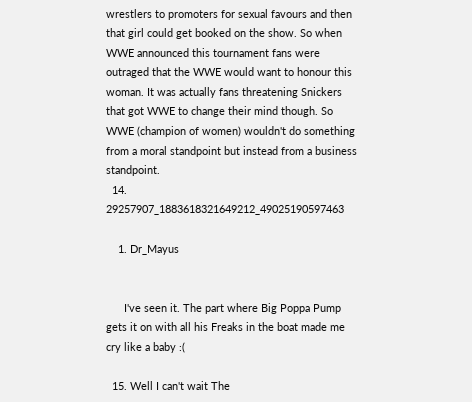wrestlers to promoters for sexual favours and then that girl could get booked on the show. So when WWE announced this tournament fans were outraged that the WWE would want to honour this woman. It was actually fans threatening Snickers that got WWE to change their mind though. So WWE (champion of women) wouldn't do something from a moral standpoint but instead from a business standpoint.
  14. 29257907_1883618321649212_49025190597463

    1. Dr_Mayus


      I've seen it. The part where Big Poppa Pump gets it on with all his Freaks in the boat made me cry like a baby :(

  15. Well I can't wait The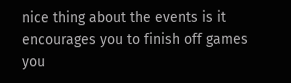nice thing about the events is it encourages you to finish off games you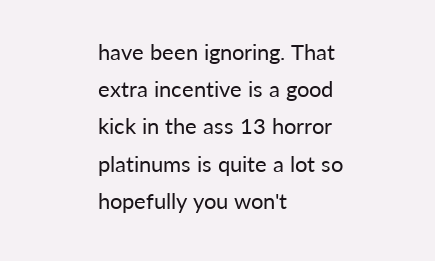have been ignoring. That extra incentive is a good kick in the ass 13 horror platinums is quite a lot so hopefully you won't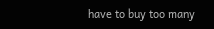have to buy too many